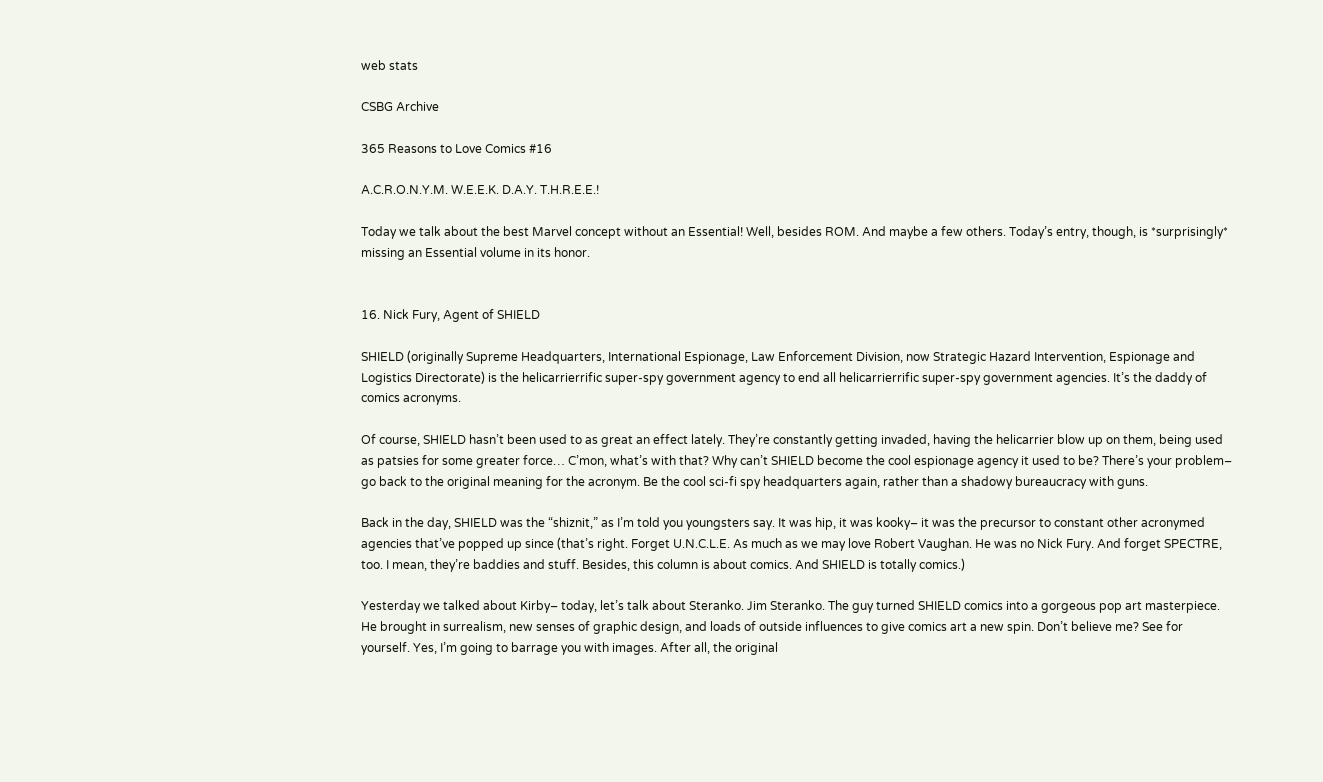web stats

CSBG Archive

365 Reasons to Love Comics #16

A.C.R.O.N.Y.M. W.E.E.K. D.A.Y. T.H.R.E.E.!

Today we talk about the best Marvel concept without an Essential! Well, besides ROM. And maybe a few others. Today’s entry, though, is *surprisingly* missing an Essential volume in its honor.


16. Nick Fury, Agent of SHIELD

SHIELD (originally Supreme Headquarters, International Espionage, Law Enforcement Division, now Strategic Hazard Intervention, Espionage and Logistics Directorate) is the helicarrierrific super-spy government agency to end all helicarrierrific super-spy government agencies. It’s the daddy of comics acronyms.

Of course, SHIELD hasn’t been used to as great an effect lately. They’re constantly getting invaded, having the helicarrier blow up on them, being used as patsies for some greater force… C’mon, what’s with that? Why can’t SHIELD become the cool espionage agency it used to be? There’s your problem– go back to the original meaning for the acronym. Be the cool sci-fi spy headquarters again, rather than a shadowy bureaucracy with guns.

Back in the day, SHIELD was the “shiznit,” as I’m told you youngsters say. It was hip, it was kooky– it was the precursor to constant other acronymed agencies that’ve popped up since (that’s right. Forget U.N.C.L.E. As much as we may love Robert Vaughan. He was no Nick Fury. And forget SPECTRE, too. I mean, they’re baddies and stuff. Besides, this column is about comics. And SHIELD is totally comics.)

Yesterday we talked about Kirby– today, let’s talk about Steranko. Jim Steranko. The guy turned SHIELD comics into a gorgeous pop art masterpiece. He brought in surrealism, new senses of graphic design, and loads of outside influences to give comics art a new spin. Don’t believe me? See for yourself. Yes, I’m going to barrage you with images. After all, the original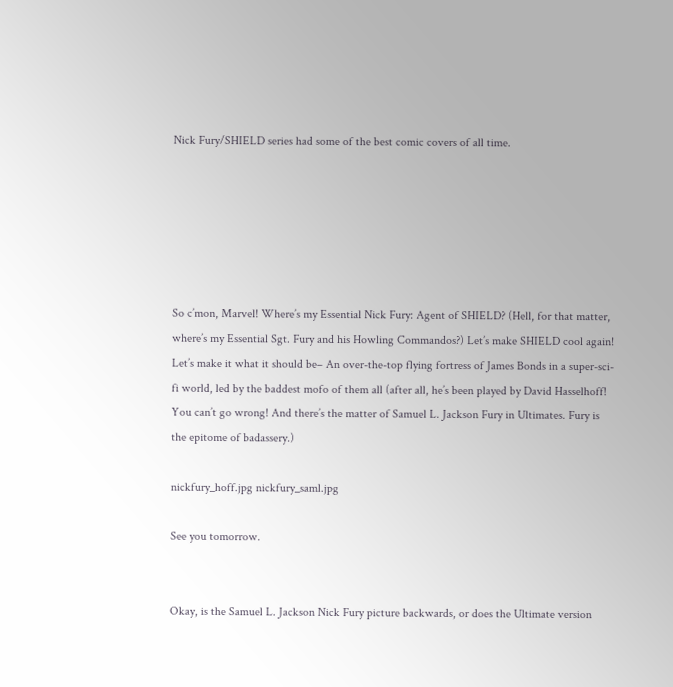Nick Fury/SHIELD series had some of the best comic covers of all time.






So c’mon, Marvel! Where’s my Essential Nick Fury: Agent of SHIELD? (Hell, for that matter, where’s my Essential Sgt. Fury and his Howling Commandos?) Let’s make SHIELD cool again! Let’s make it what it should be– An over-the-top flying fortress of James Bonds in a super-sci-fi world, led by the baddest mofo of them all (after all, he’s been played by David Hasselhoff! You can’t go wrong! And there’s the matter of Samuel L. Jackson Fury in Ultimates. Fury is the epitome of badassery.)

nickfury_hoff.jpg nickfury_saml.jpg

See you tomorrow.


Okay, is the Samuel L. Jackson Nick Fury picture backwards, or does the Ultimate version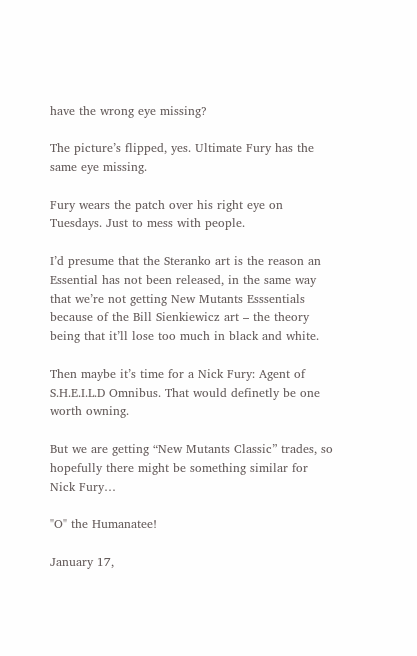have the wrong eye missing?

The picture’s flipped, yes. Ultimate Fury has the same eye missing.

Fury wears the patch over his right eye on Tuesdays. Just to mess with people.

I’d presume that the Steranko art is the reason an Essential has not been released, in the same way that we’re not getting New Mutants Esssentials because of the Bill Sienkiewicz art – the theory being that it’ll lose too much in black and white.

Then maybe it’s time for a Nick Fury: Agent of S.H.E.I.L.D Omnibus. That would definetly be one worth owning.

But we are getting “New Mutants Classic” trades, so hopefully there might be something similar for Nick Fury…

"O" the Humanatee!

January 17,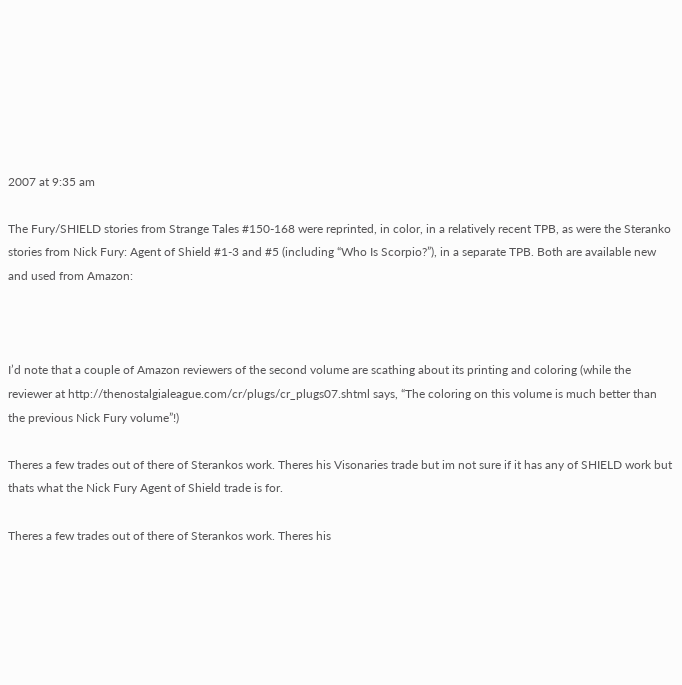2007 at 9:35 am

The Fury/SHIELD stories from Strange Tales #150-168 were reprinted, in color, in a relatively recent TPB, as were the Steranko stories from Nick Fury: Agent of Shield #1-3 and #5 (including “Who Is Scorpio?”), in a separate TPB. Both are available new and used from Amazon:



I’d note that a couple of Amazon reviewers of the second volume are scathing about its printing and coloring (while the reviewer at http://thenostalgialeague.com/cr/plugs/cr_plugs07.shtml says, “The coloring on this volume is much better than the previous Nick Fury volume”!)

Theres a few trades out of there of Sterankos work. Theres his Visonaries trade but im not sure if it has any of SHIELD work but thats what the Nick Fury Agent of Shield trade is for.

Theres a few trades out of there of Sterankos work. Theres his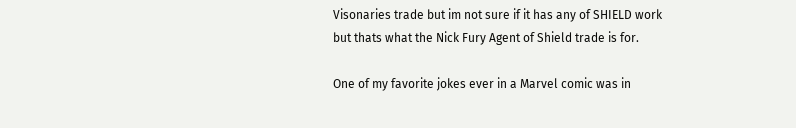Visonaries trade but im not sure if it has any of SHIELD work but thats what the Nick Fury Agent of Shield trade is for.

One of my favorite jokes ever in a Marvel comic was in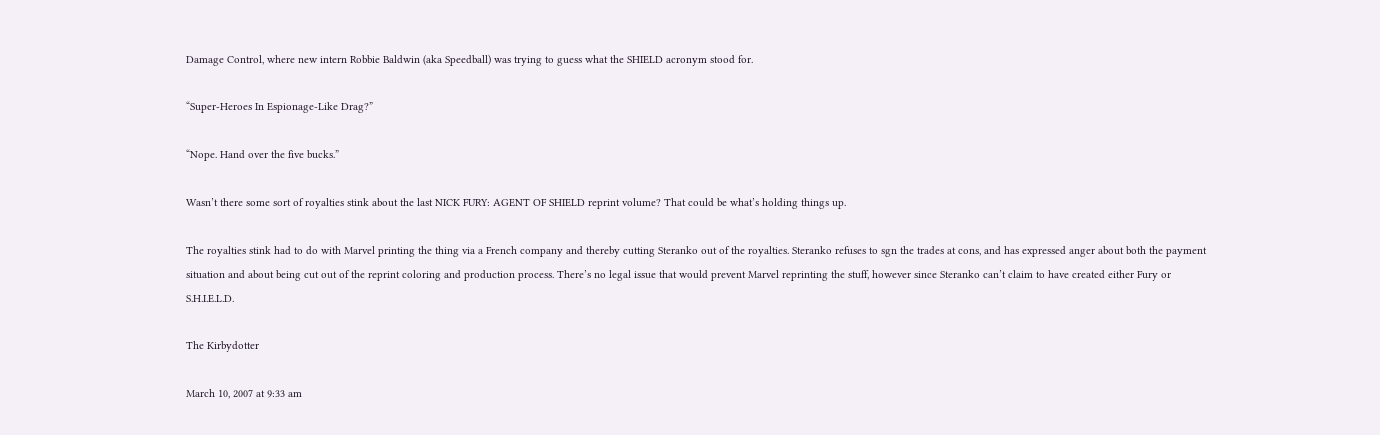Damage Control, where new intern Robbie Baldwin (aka Speedball) was trying to guess what the SHIELD acronym stood for.

“Super-Heroes In Espionage-Like Drag?”

“Nope. Hand over the five bucks.”

Wasn’t there some sort of royalties stink about the last NICK FURY: AGENT OF SHIELD reprint volume? That could be what’s holding things up.

The royalties stink had to do with Marvel printing the thing via a French company and thereby cutting Steranko out of the royalties. Steranko refuses to sgn the trades at cons, and has expressed anger about both the payment situation and about being cut out of the reprint coloring and production process. There’s no legal issue that would prevent Marvel reprinting the stuff, however since Steranko can’t claim to have created either Fury or S.H.I.E.L.D.

The Kirbydotter

March 10, 2007 at 9:33 am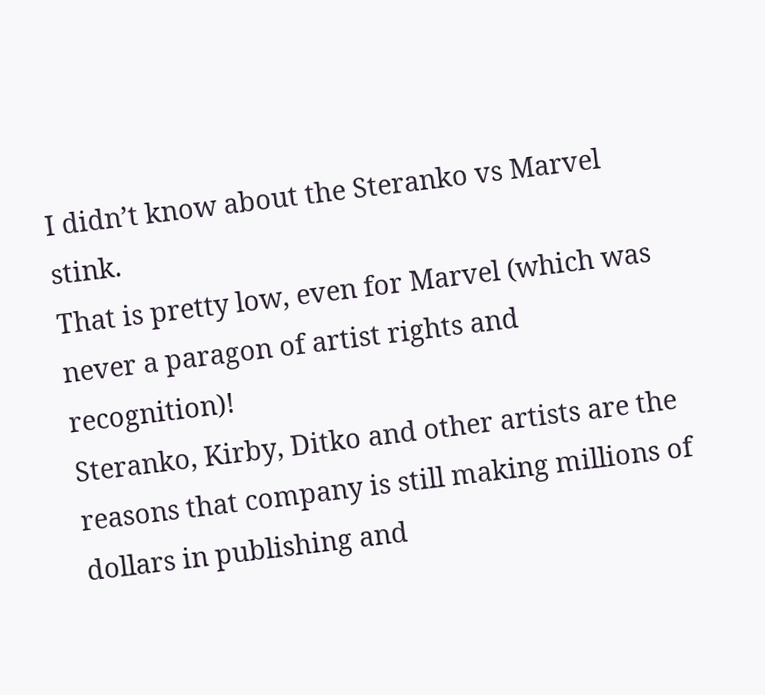I didn’t know about the Steranko vs Marvel stink.
That is pretty low, even for Marvel (which was never a paragon of artist rights and recognition)!
Steranko, Kirby, Ditko and other artists are the reasons that company is still making millions of dollars in publishing and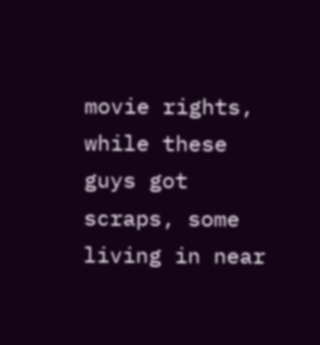movie rights, while these guys got scraps, some living in near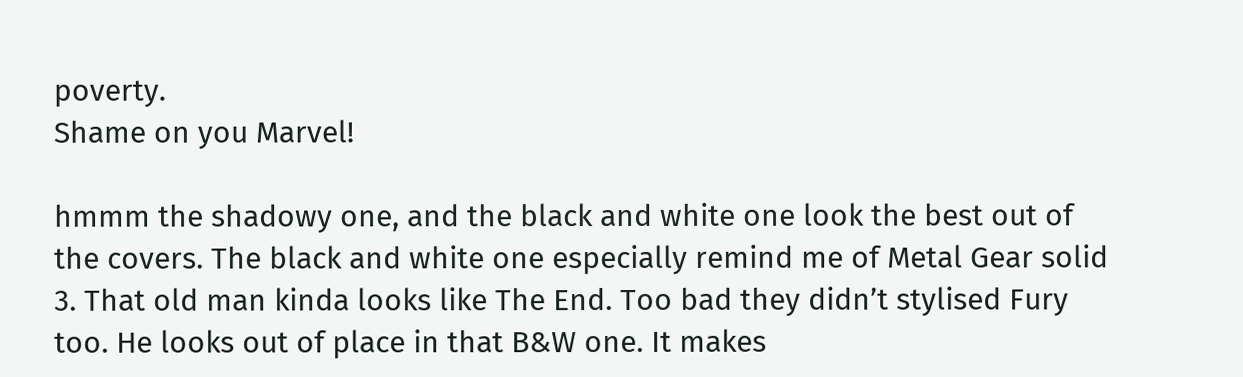poverty.
Shame on you Marvel!

hmmm the shadowy one, and the black and white one look the best out of the covers. The black and white one especially remind me of Metal Gear solid 3. That old man kinda looks like The End. Too bad they didn’t stylised Fury too. He looks out of place in that B&W one. It makes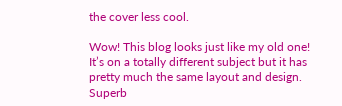the cover less cool.

Wow! This blog looks just like my old one! It’s on a totally different subject but it has pretty much the same layout and design. Superb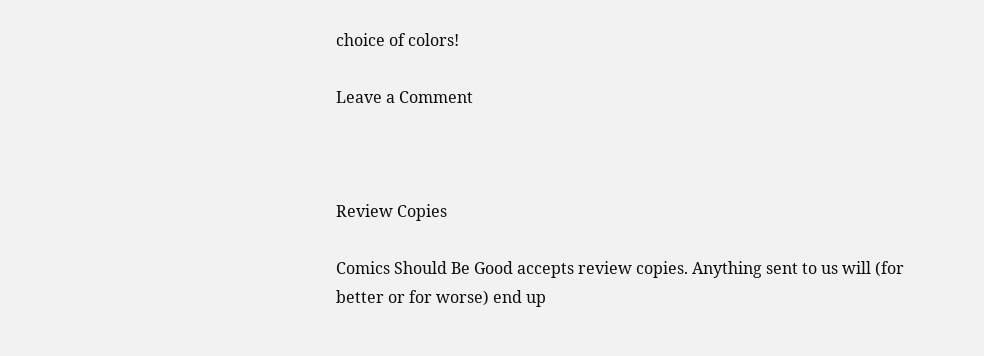choice of colors!

Leave a Comment



Review Copies

Comics Should Be Good accepts review copies. Anything sent to us will (for better or for worse) end up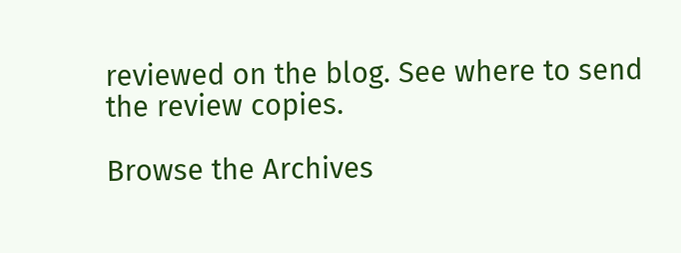reviewed on the blog. See where to send the review copies.

Browse the Archives